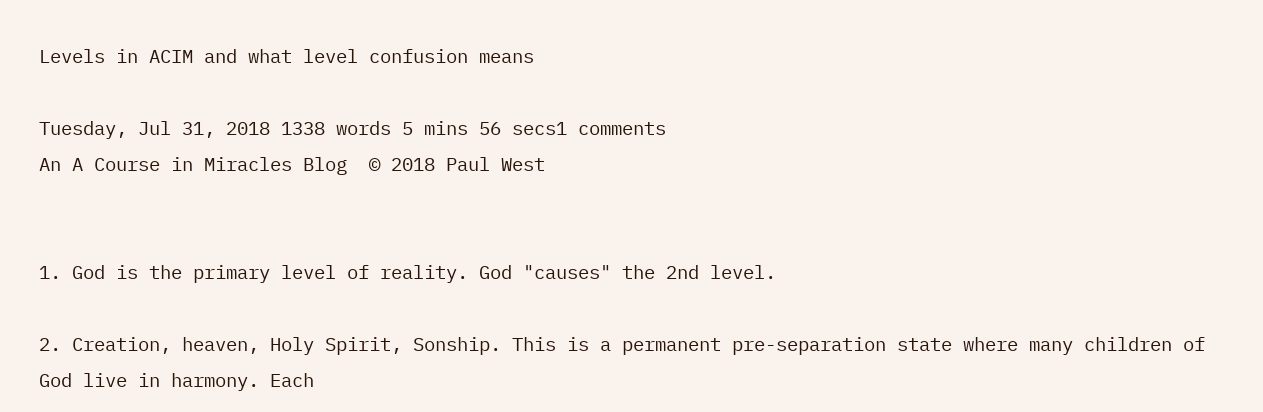Levels in ACIM and what level confusion means

Tuesday, Jul 31, 2018 1338 words 5 mins 56 secs1 comments
An A Course in Miracles Blog  © 2018 Paul West


1. God is the primary level of reality. God "causes" the 2nd level.

2. Creation, heaven, Holy Spirit, Sonship. This is a permanent pre-separation state where many children of God live in harmony. Each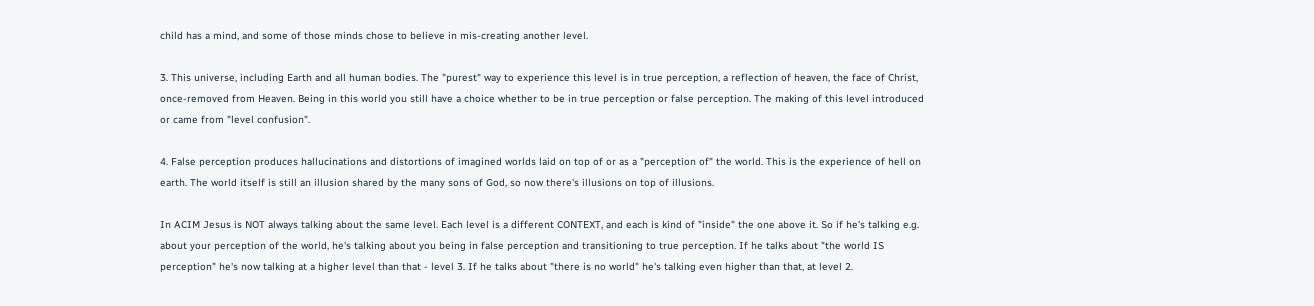child has a mind, and some of those minds chose to believe in mis-creating another level.

3. This universe, including Earth and all human bodies. The "purest" way to experience this level is in true perception, a reflection of heaven, the face of Christ, once-removed from Heaven. Being in this world you still have a choice whether to be in true perception or false perception. The making of this level introduced or came from "level confusion".

4. False perception produces hallucinations and distortions of imagined worlds laid on top of or as a "perception of" the world. This is the experience of hell on earth. The world itself is still an illusion shared by the many sons of God, so now there's illusions on top of illusions.

In ACIM Jesus is NOT always talking about the same level. Each level is a different CONTEXT, and each is kind of "inside" the one above it. So if he's talking e.g. about your perception of the world, he's talking about you being in false perception and transitioning to true perception. If he talks about "the world IS perception" he's now talking at a higher level than that - level 3. If he talks about "there is no world" he's talking even higher than that, at level 2.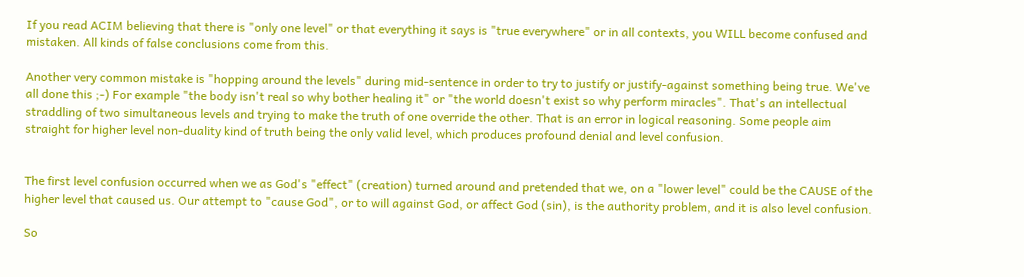If you read ACIM believing that there is "only one level" or that everything it says is "true everywhere" or in all contexts, you WILL become confused and mistaken. All kinds of false conclusions come from this.

Another very common mistake is "hopping around the levels" during mid-sentence in order to try to justify or justify-against something being true. We've all done this ;-) For example "the body isn't real so why bother healing it" or "the world doesn't exist so why perform miracles". That's an intellectual straddling of two simultaneous levels and trying to make the truth of one override the other. That is an error in logical reasoning. Some people aim straight for higher level non-duality kind of truth being the only valid level, which produces profound denial and level confusion.


The first level confusion occurred when we as God's "effect" (creation) turned around and pretended that we, on a "lower level" could be the CAUSE of the higher level that caused us. Our attempt to "cause God", or to will against God, or affect God (sin), is the authority problem, and it is also level confusion.

So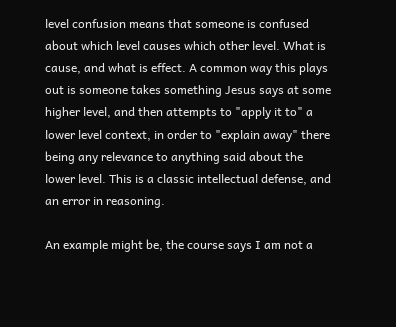level confusion means that someone is confused about which level causes which other level. What is cause, and what is effect. A common way this plays out is someone takes something Jesus says at some higher level, and then attempts to "apply it to" a lower level context, in order to "explain away" there being any relevance to anything said about the lower level. This is a classic intellectual defense, and an error in reasoning.

An example might be, the course says I am not a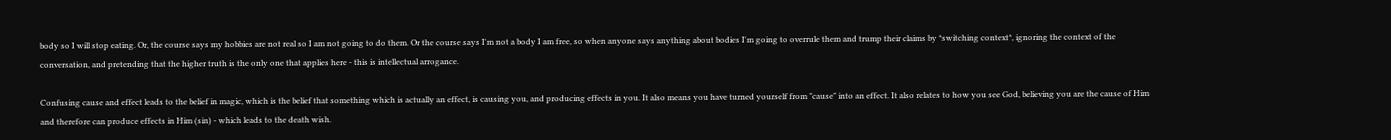body so I will stop eating. Or, the course says my hobbies are not real so I am not going to do them. Or the course says I'm not a body I am free, so when anyone says anything about bodies I'm going to overrule them and trump their claims by *switching context*, ignoring the context of the conversation, and pretending that the higher truth is the only one that applies here - this is intellectual arrogance.

Confusing cause and effect leads to the belief in magic, which is the belief that something which is actually an effect, is causing you, and producing effects in you. It also means you have turned yourself from "cause" into an effect. It also relates to how you see God, believing you are the cause of Him and therefore can produce effects in Him (sin) - which leads to the death wish.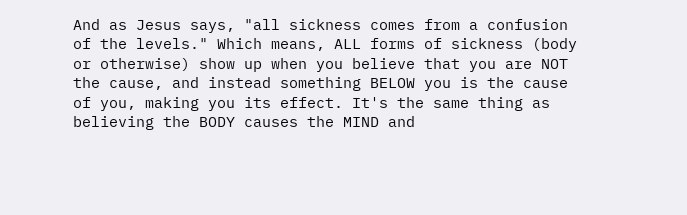And as Jesus says, "all sickness comes from a confusion of the levels." Which means, ALL forms of sickness (body or otherwise) show up when you believe that you are NOT the cause, and instead something BELOW you is the cause of you, making you its effect. It's the same thing as believing the BODY causes the MIND and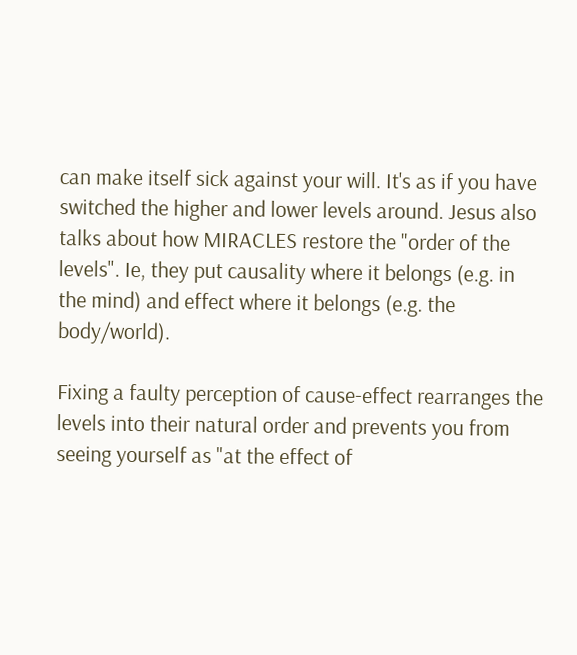can make itself sick against your will. It's as if you have switched the higher and lower levels around. Jesus also talks about how MIRACLES restore the "order of the levels". Ie, they put causality where it belongs (e.g. in the mind) and effect where it belongs (e.g. the body/world).

Fixing a faulty perception of cause-effect rearranges the levels into their natural order and prevents you from seeing yourself as "at the effect of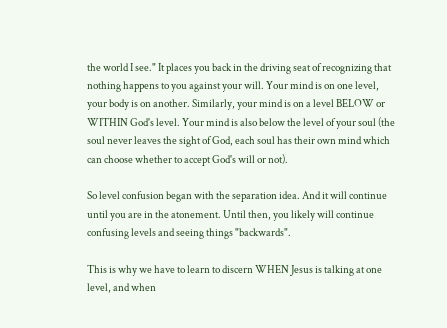the world I see." It places you back in the driving seat of recognizing that nothing happens to you against your will. Your mind is on one level, your body is on another. Similarly, your mind is on a level BELOW or WITHIN God's level. Your mind is also below the level of your soul (the soul never leaves the sight of God, each soul has their own mind which can choose whether to accept God's will or not).

So level confusion began with the separation idea. And it will continue until you are in the atonement. Until then, you likely will continue confusing levels and seeing things "backwards".

This is why we have to learn to discern WHEN Jesus is talking at one level, and when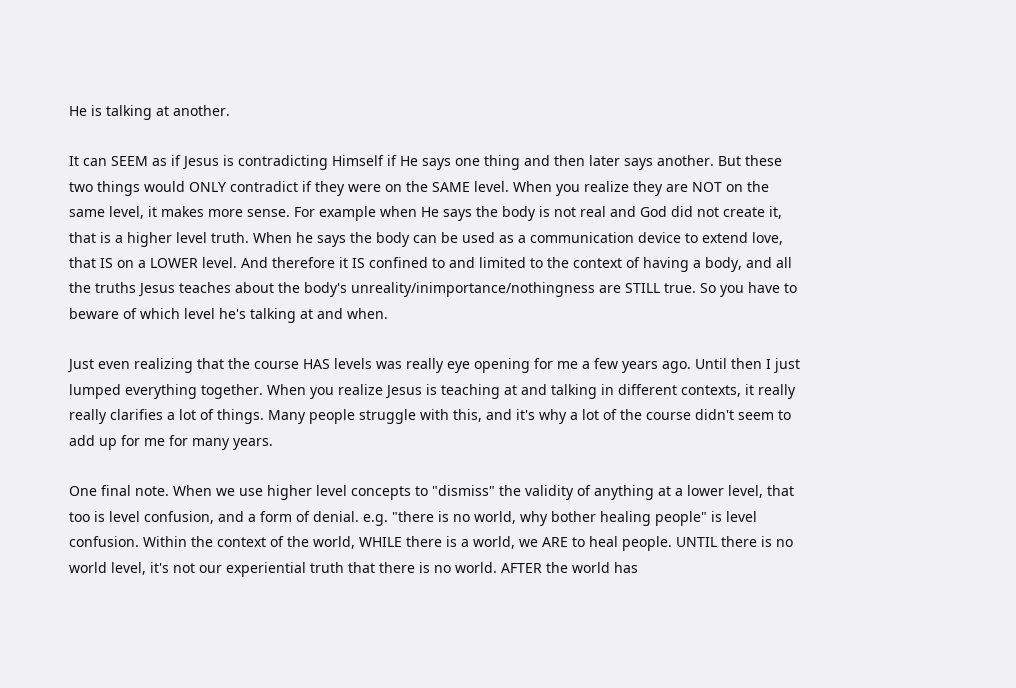He is talking at another.

It can SEEM as if Jesus is contradicting Himself if He says one thing and then later says another. But these two things would ONLY contradict if they were on the SAME level. When you realize they are NOT on the same level, it makes more sense. For example when He says the body is not real and God did not create it, that is a higher level truth. When he says the body can be used as a communication device to extend love, that IS on a LOWER level. And therefore it IS confined to and limited to the context of having a body, and all the truths Jesus teaches about the body's unreality/inimportance/nothingness are STILL true. So you have to beware of which level he's talking at and when.

Just even realizing that the course HAS levels was really eye opening for me a few years ago. Until then I just lumped everything together. When you realize Jesus is teaching at and talking in different contexts, it really really clarifies a lot of things. Many people struggle with this, and it's why a lot of the course didn't seem to add up for me for many years.

One final note. When we use higher level concepts to "dismiss" the validity of anything at a lower level, that too is level confusion, and a form of denial. e.g. "there is no world, why bother healing people" is level confusion. Within the context of the world, WHILE there is a world, we ARE to heal people. UNTIL there is no world level, it's not our experiential truth that there is no world. AFTER the world has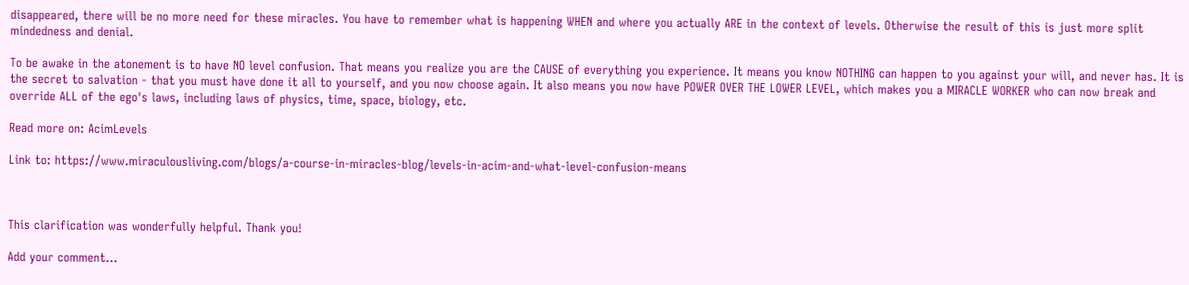disappeared, there will be no more need for these miracles. You have to remember what is happening WHEN and where you actually ARE in the context of levels. Otherwise the result of this is just more split mindedness and denial.

To be awake in the atonement is to have NO level confusion. That means you realize you are the CAUSE of everything you experience. It means you know NOTHING can happen to you against your will, and never has. It is the secret to salvation - that you must have done it all to yourself, and you now choose again. It also means you now have POWER OVER THE LOWER LEVEL, which makes you a MIRACLE WORKER who can now break and override ALL of the ego's laws, including laws of physics, time, space, biology, etc.

Read more on: AcimLevels

Link to: https://www.miraculousliving.com/blogs/a-course-in-miracles-blog/levels-in-acim-and-what-level-confusion-means



This clarification was wonderfully helpful. Thank you!

Add your comment...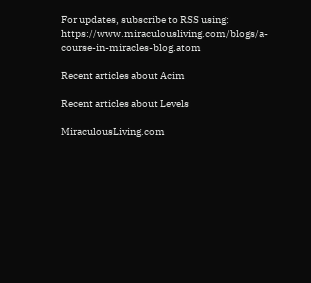For updates, subscribe to RSS using: https://www.miraculousliving.com/blogs/a-course-in-miracles-blog.atom

Recent articles about Acim

Recent articles about Levels

MiraculousLiving.com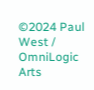©2024 Paul West / OmniLogic Arts